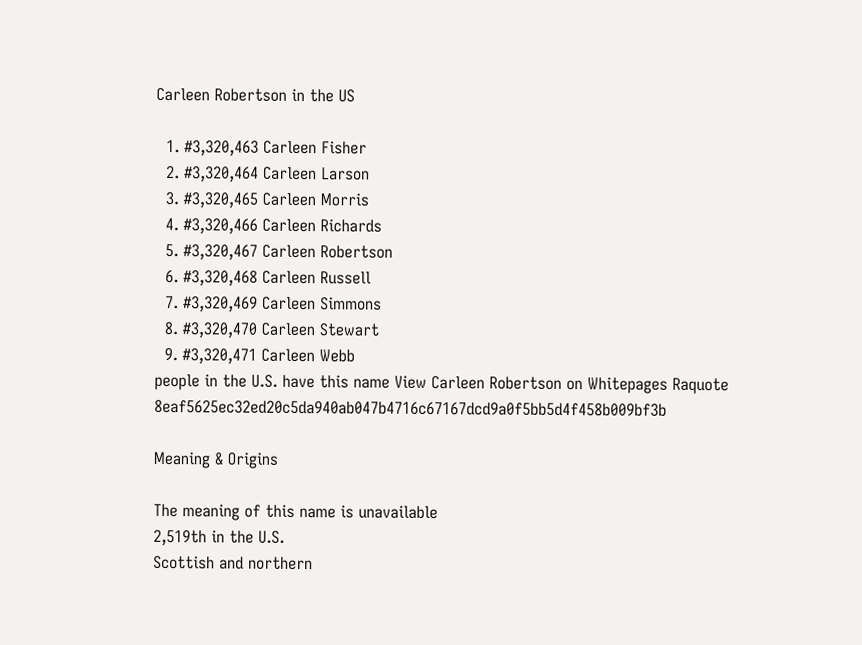Carleen Robertson in the US

  1. #3,320,463 Carleen Fisher
  2. #3,320,464 Carleen Larson
  3. #3,320,465 Carleen Morris
  4. #3,320,466 Carleen Richards
  5. #3,320,467 Carleen Robertson
  6. #3,320,468 Carleen Russell
  7. #3,320,469 Carleen Simmons
  8. #3,320,470 Carleen Stewart
  9. #3,320,471 Carleen Webb
people in the U.S. have this name View Carleen Robertson on Whitepages Raquote 8eaf5625ec32ed20c5da940ab047b4716c67167dcd9a0f5bb5d4f458b009bf3b

Meaning & Origins

The meaning of this name is unavailable
2,519th in the U.S.
Scottish and northern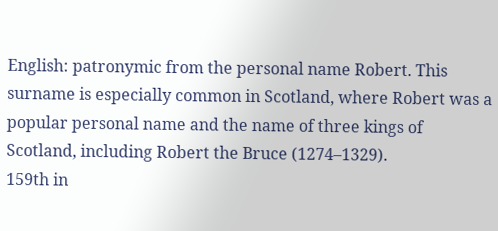English: patronymic from the personal name Robert. This surname is especially common in Scotland, where Robert was a popular personal name and the name of three kings of Scotland, including Robert the Bruce (1274–1329).
159th in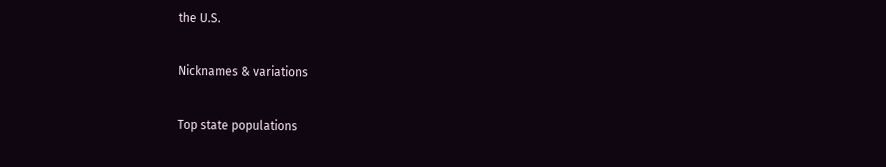the U.S.

Nicknames & variations

Top state populations